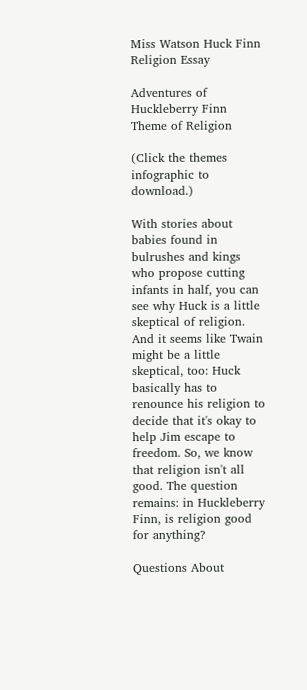Miss Watson Huck Finn Religion Essay

Adventures of Huckleberry Finn Theme of Religion

(Click the themes infographic to download.)

With stories about babies found in bulrushes and kings who propose cutting infants in half, you can see why Huck is a little skeptical of religion. And it seems like Twain might be a little skeptical, too: Huck basically has to renounce his religion to decide that it's okay to help Jim escape to freedom. So, we know that religion isn't all good. The question remains: in Huckleberry Finn, is religion good for anything?

Questions About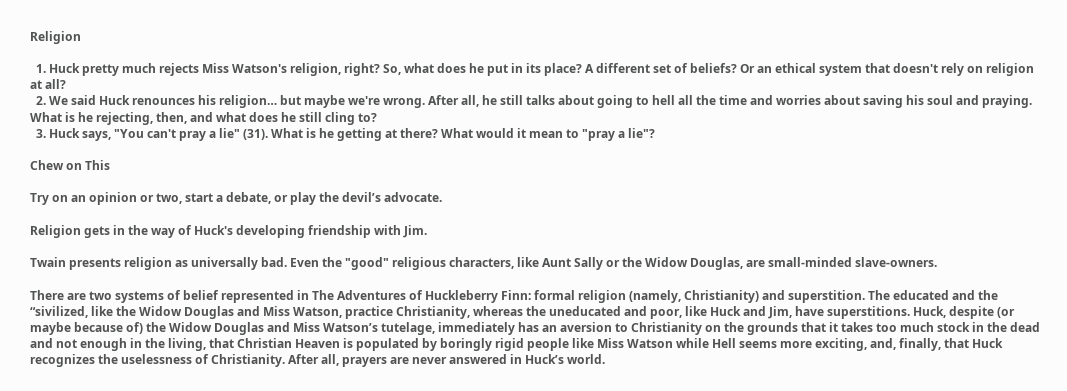Religion

  1. Huck pretty much rejects Miss Watson's religion, right? So, what does he put in its place? A different set of beliefs? Or an ethical system that doesn't rely on religion at all?
  2. We said Huck renounces his religion… but maybe we're wrong. After all, he still talks about going to hell all the time and worries about saving his soul and praying. What is he rejecting, then, and what does he still cling to?
  3. Huck says, "You can't pray a lie" (31). What is he getting at there? What would it mean to "pray a lie"?

Chew on This

Try on an opinion or two, start a debate, or play the devil’s advocate.

Religion gets in the way of Huck's developing friendship with Jim.

Twain presents religion as universally bad. Even the "good" religious characters, like Aunt Sally or the Widow Douglas, are small-minded slave-owners.

There are two systems of belief represented in The Adventures of Huckleberry Finn: formal religion (namely, Christianity) and superstition. The educated and the “sivilized, like the Widow Douglas and Miss Watson, practice Christianity, whereas the uneducated and poor, like Huck and Jim, have superstitions. Huck, despite (or maybe because of) the Widow Douglas and Miss Watson’s tutelage, immediately has an aversion to Christianity on the grounds that it takes too much stock in the dead and not enough in the living, that Christian Heaven is populated by boringly rigid people like Miss Watson while Hell seems more exciting, and, finally, that Huck recognizes the uselessness of Christianity. After all, prayers are never answered in Huck’s world.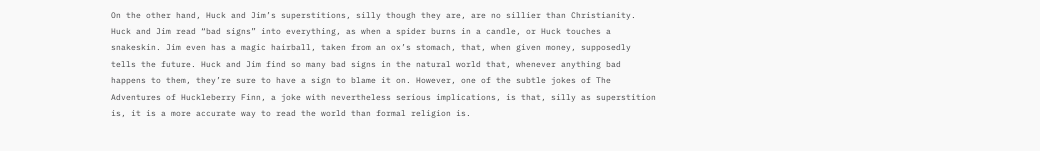On the other hand, Huck and Jim’s superstitions, silly though they are, are no sillier than Christianity. Huck and Jim read “bad signs” into everything, as when a spider burns in a candle, or Huck touches a snakeskin. Jim even has a magic hairball, taken from an ox’s stomach, that, when given money, supposedly tells the future. Huck and Jim find so many bad signs in the natural world that, whenever anything bad happens to them, they’re sure to have a sign to blame it on. However, one of the subtle jokes of The Adventures of Huckleberry Finn, a joke with nevertheless serious implications, is that, silly as superstition is, it is a more accurate way to read the world than formal religion is.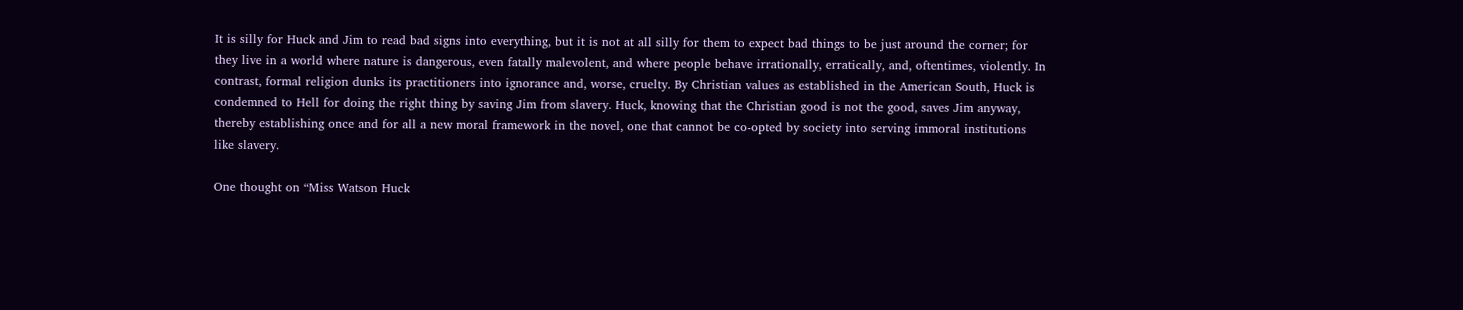It is silly for Huck and Jim to read bad signs into everything, but it is not at all silly for them to expect bad things to be just around the corner; for they live in a world where nature is dangerous, even fatally malevolent, and where people behave irrationally, erratically, and, oftentimes, violently. In contrast, formal religion dunks its practitioners into ignorance and, worse, cruelty. By Christian values as established in the American South, Huck is condemned to Hell for doing the right thing by saving Jim from slavery. Huck, knowing that the Christian good is not the good, saves Jim anyway, thereby establishing once and for all a new moral framework in the novel, one that cannot be co-opted by society into serving immoral institutions like slavery.

One thought on “Miss Watson Huck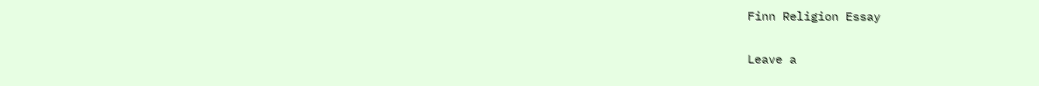Finn Religion Essay

Leave a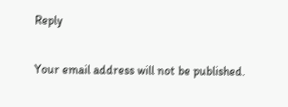Reply

Your email address will not be published.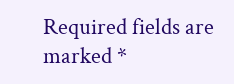Required fields are marked *